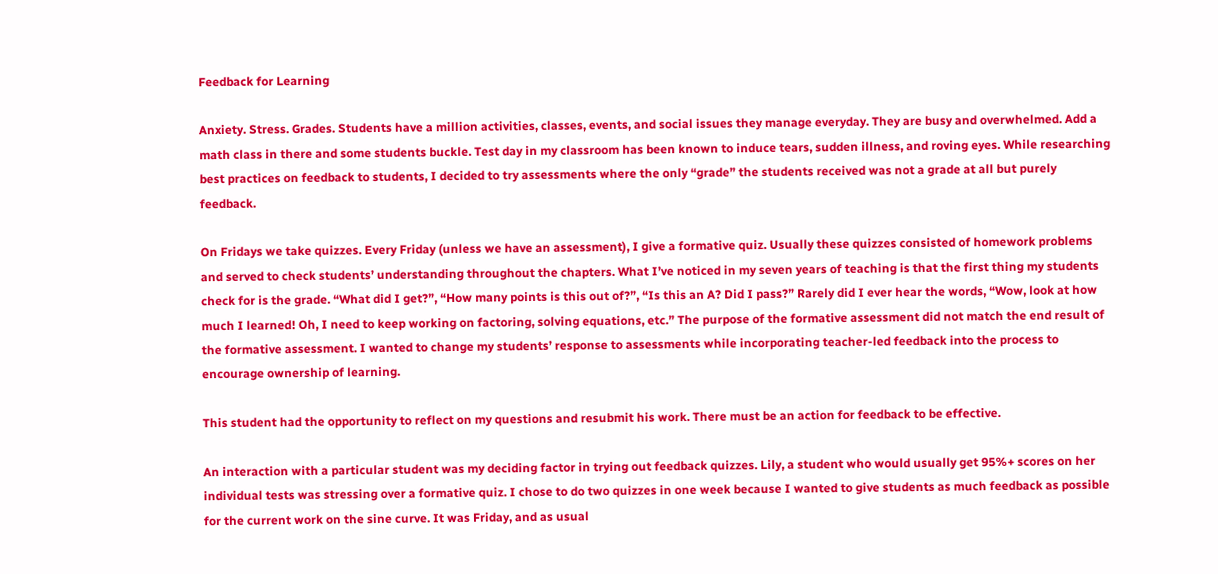Feedback for Learning

Anxiety. Stress. Grades. Students have a million activities, classes, events, and social issues they manage everyday. They are busy and overwhelmed. Add a math class in there and some students buckle. Test day in my classroom has been known to induce tears, sudden illness, and roving eyes. While researching best practices on feedback to students, I decided to try assessments where the only “grade” the students received was not a grade at all but purely feedback.

On Fridays we take quizzes. Every Friday (unless we have an assessment), I give a formative quiz. Usually these quizzes consisted of homework problems and served to check students’ understanding throughout the chapters. What I’ve noticed in my seven years of teaching is that the first thing my students check for is the grade. “What did I get?”, “How many points is this out of?”, “Is this an A? Did I pass?” Rarely did I ever hear the words, “Wow, look at how much I learned! Oh, I need to keep working on factoring, solving equations, etc.” The purpose of the formative assessment did not match the end result of the formative assessment. I wanted to change my students’ response to assessments while incorporating teacher-led feedback into the process to encourage ownership of learning.

This student had the opportunity to reflect on my questions and resubmit his work. There must be an action for feedback to be effective.

An interaction with a particular student was my deciding factor in trying out feedback quizzes. Lily, a student who would usually get 95%+ scores on her individual tests was stressing over a formative quiz. I chose to do two quizzes in one week because I wanted to give students as much feedback as possible for the current work on the sine curve. It was Friday, and as usual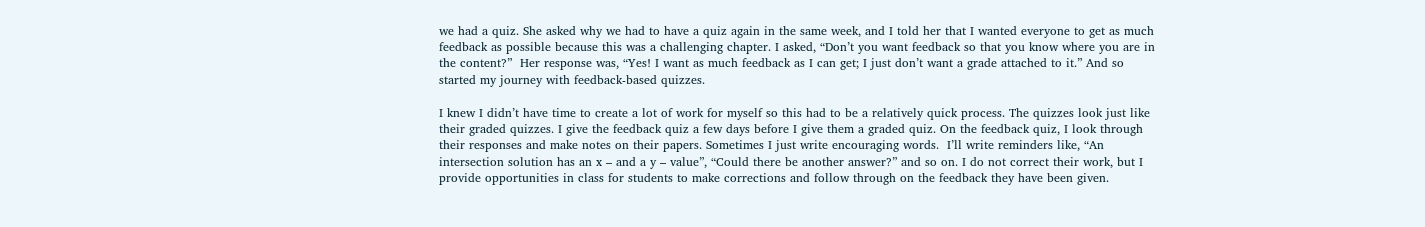we had a quiz. She asked why we had to have a quiz again in the same week, and I told her that I wanted everyone to get as much feedback as possible because this was a challenging chapter. I asked, “Don’t you want feedback so that you know where you are in the content?”  Her response was, “Yes! I want as much feedback as I can get; I just don’t want a grade attached to it.” And so started my journey with feedback-based quizzes.

I knew I didn’t have time to create a lot of work for myself so this had to be a relatively quick process. The quizzes look just like their graded quizzes. I give the feedback quiz a few days before I give them a graded quiz. On the feedback quiz, I look through their responses and make notes on their papers. Sometimes I just write encouraging words.  I’ll write reminders like, “An intersection solution has an x – and a y – value”, “Could there be another answer?” and so on. I do not correct their work, but I provide opportunities in class for students to make corrections and follow through on the feedback they have been given.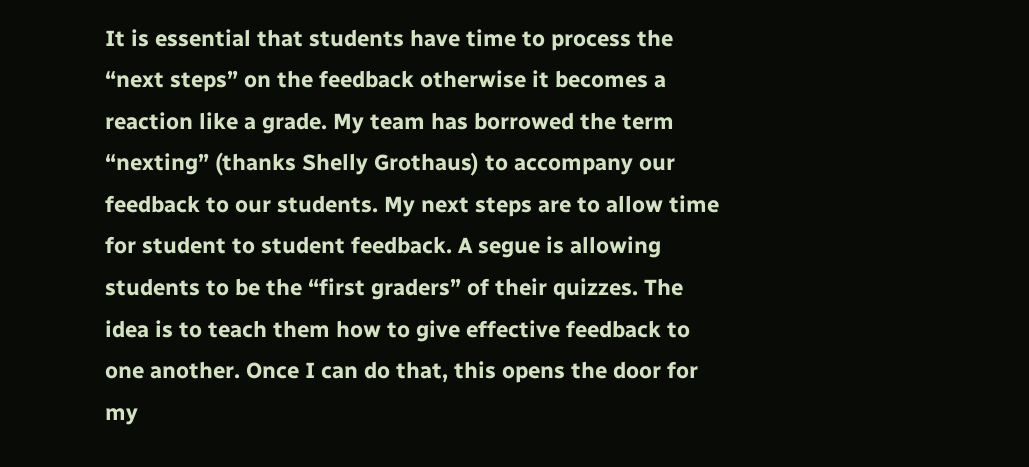It is essential that students have time to process the “next steps” on the feedback otherwise it becomes a reaction like a grade. My team has borrowed the term “nexting” (thanks Shelly Grothaus) to accompany our feedback to our students. My next steps are to allow time for student to student feedback. A segue is allowing students to be the “first graders” of their quizzes. The idea is to teach them how to give effective feedback to one another. Once I can do that, this opens the door for my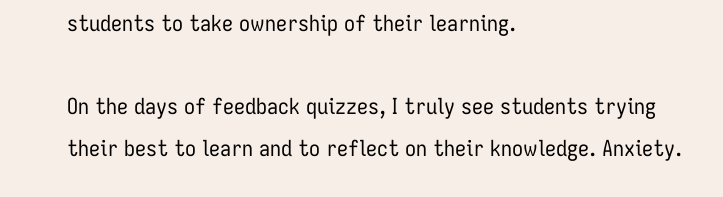students to take ownership of their learning.

On the days of feedback quizzes, I truly see students trying their best to learn and to reflect on their knowledge. Anxiety.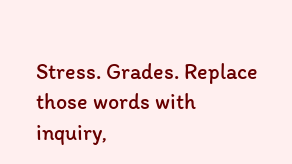Stress. Grades. Replace those words with inquiry,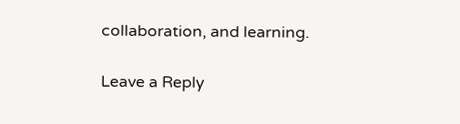collaboration, and learning.

Leave a Reply